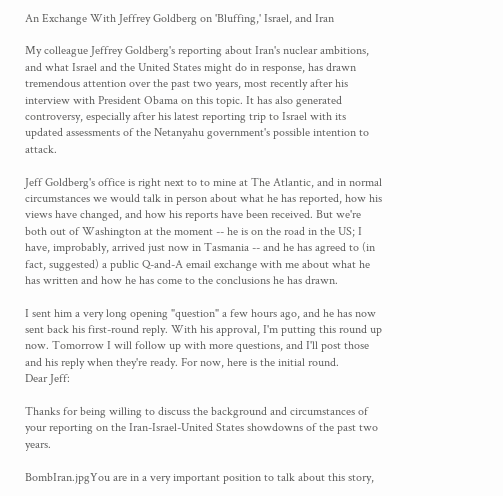An Exchange With Jeffrey Goldberg on 'Bluffing,' Israel, and Iran

My colleague Jeffrey Goldberg's reporting about Iran's nuclear ambitions, and what Israel and the United States might do in response, has drawn tremendous attention over the past two years, most recently after his interview with President Obama on this topic. It has also generated controversy, especially after his latest reporting trip to Israel with its updated assessments of the Netanyahu government's possible intention to attack.

Jeff Goldberg's office is right next to to mine at The Atlantic, and in normal circumstances we would talk in person about what he has reported, how his views have changed, and how his reports have been received. But we're both out of Washington at the moment -- he is on the road in the US; I have, improbably, arrived just now in Tasmania -- and he has agreed to (in fact, suggested) a public Q-and-A email exchange with me about what he has written and how he has come to the conclusions he has drawn.

I sent him a very long opening "question" a few hours ago, and he has now sent back his first-round reply. With his approval, I'm putting this round up now. Tomorrow I will follow up with more questions, and I'll post those and his reply when they're ready. For now, here is the initial round.
Dear Jeff:

Thanks for being willing to discuss the background and circumstances of your reporting on the Iran-Israel-United States showdowns of the past two years.

BombIran.jpgYou are in a very important position to talk about this story,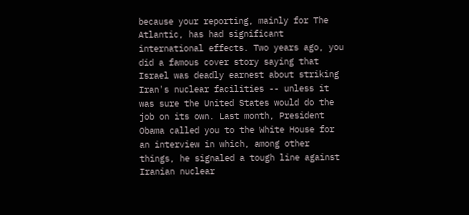because your reporting, mainly for The Atlantic, has had significant international effects. Two years ago, you did a famous cover story saying that Israel was deadly earnest about striking Iran's nuclear facilities -- unless it was sure the United States would do the job on its own. Last month, President Obama called you to the White House for an interview in which, among other things, he signaled a tough line against Iranian nuclear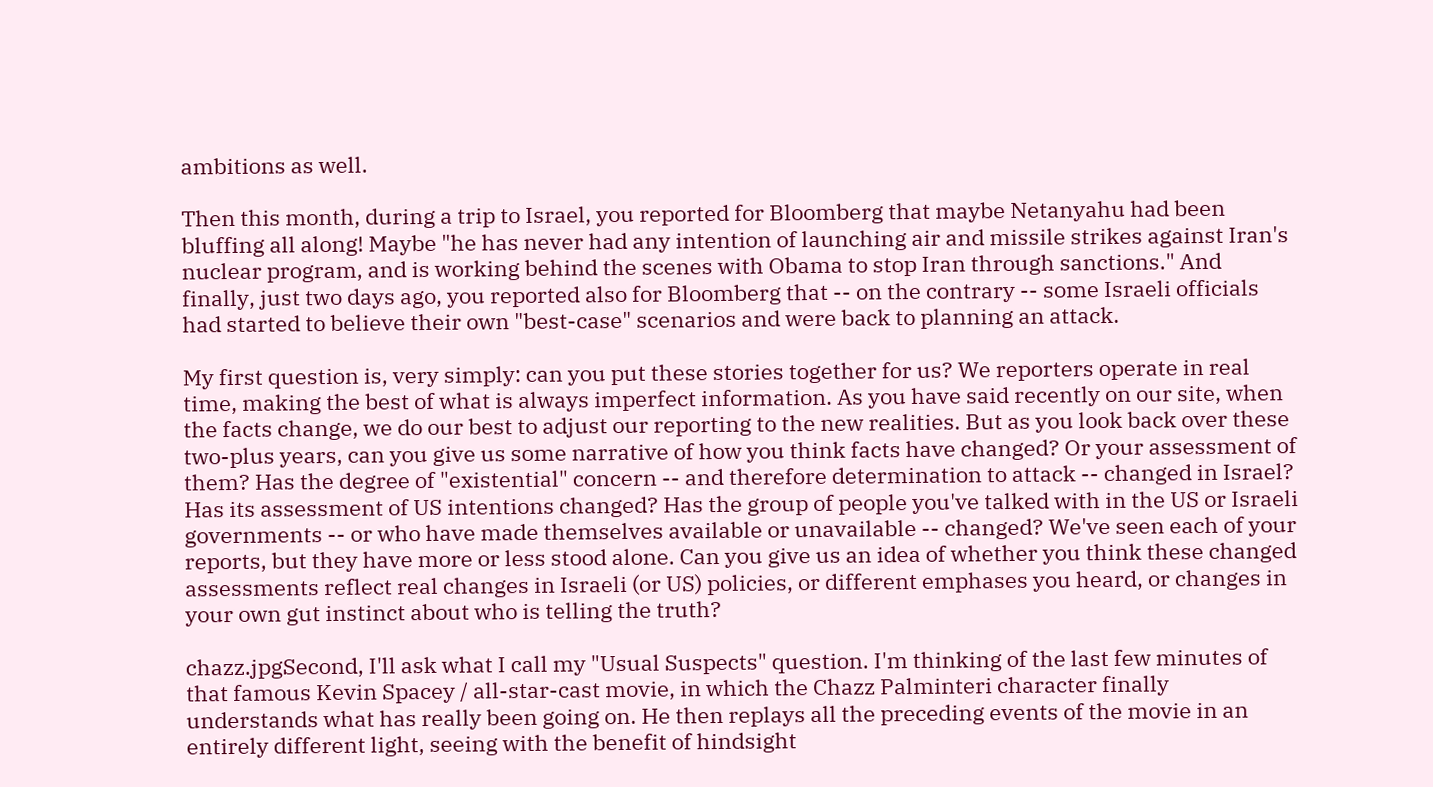ambitions as well.

Then this month, during a trip to Israel, you reported for Bloomberg that maybe Netanyahu had been bluffing all along! Maybe "he has never had any intention of launching air and missile strikes against Iran's nuclear program, and is working behind the scenes with Obama to stop Iran through sanctions." And finally, just two days ago, you reported also for Bloomberg that -- on the contrary -- some Israeli officials had started to believe their own "best-case" scenarios and were back to planning an attack.

My first question is, very simply: can you put these stories together for us? We reporters operate in real time, making the best of what is always imperfect information. As you have said recently on our site, when the facts change, we do our best to adjust our reporting to the new realities. But as you look back over these two-plus years, can you give us some narrative of how you think facts have changed? Or your assessment of them? Has the degree of "existential" concern -- and therefore determination to attack -- changed in Israel? Has its assessment of US intentions changed? Has the group of people you've talked with in the US or Israeli governments -- or who have made themselves available or unavailable -- changed? We've seen each of your reports, but they have more or less stood alone. Can you give us an idea of whether you think these changed assessments reflect real changes in Israeli (or US) policies, or different emphases you heard, or changes in your own gut instinct about who is telling the truth?

chazz.jpgSecond, I'll ask what I call my "Usual Suspects" question. I'm thinking of the last few minutes of that famous Kevin Spacey / all-star-cast movie, in which the Chazz Palminteri character finally understands what has really been going on. He then replays all the preceding events of the movie in an entirely different light, seeing with the benefit of hindsight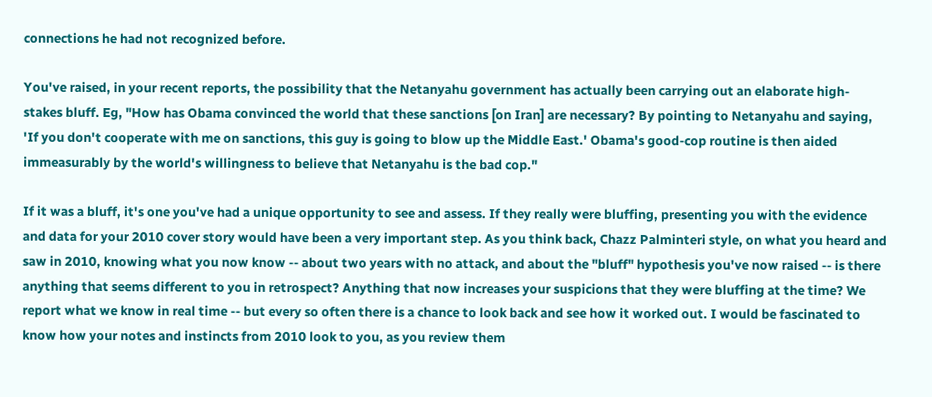connections he had not recognized before.

You've raised, in your recent reports, the possibility that the Netanyahu government has actually been carrying out an elaborate high-stakes bluff. Eg, "How has Obama convinced the world that these sanctions [on Iran] are necessary? By pointing to Netanyahu and saying, 'If you don't cooperate with me on sanctions, this guy is going to blow up the Middle East.' Obama's good-cop routine is then aided immeasurably by the world's willingness to believe that Netanyahu is the bad cop."

If it was a bluff, it's one you've had a unique opportunity to see and assess. If they really were bluffing, presenting you with the evidence and data for your 2010 cover story would have been a very important step. As you think back, Chazz Palminteri style, on what you heard and saw in 2010, knowing what you now know -- about two years with no attack, and about the "bluff" hypothesis you've now raised -- is there anything that seems different to you in retrospect? Anything that now increases your suspicions that they were bluffing at the time? We report what we know in real time -- but every so often there is a chance to look back and see how it worked out. I would be fascinated to know how your notes and instincts from 2010 look to you, as you review them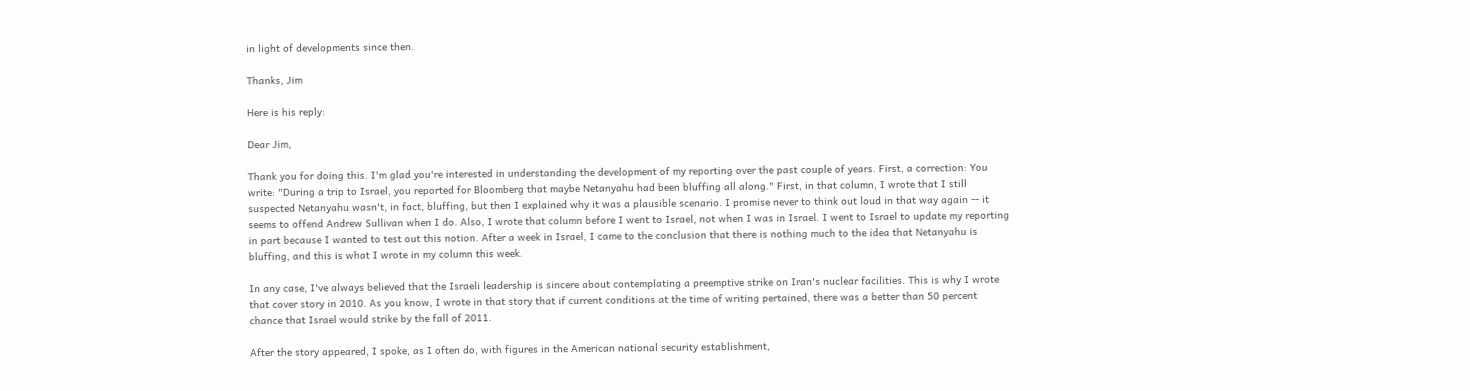in light of developments since then.

Thanks, Jim

Here is his reply:

Dear Jim,

Thank you for doing this. I'm glad you're interested in understanding the development of my reporting over the past couple of years. First, a correction: You write: "During a trip to Israel, you reported for Bloomberg that maybe Netanyahu had been bluffing all along." First, in that column, I wrote that I still suspected Netanyahu wasn't, in fact, bluffing, but then I explained why it was a plausible scenario. I promise never to think out loud in that way again -- it seems to offend Andrew Sullivan when I do. Also, I wrote that column before I went to Israel, not when I was in Israel. I went to Israel to update my reporting in part because I wanted to test out this notion. After a week in Israel, I came to the conclusion that there is nothing much to the idea that Netanyahu is bluffing, and this is what I wrote in my column this week.

In any case, I've always believed that the Israeli leadership is sincere about contemplating a preemptive strike on Iran's nuclear facilities. This is why I wrote that cover story in 2010. As you know, I wrote in that story that if current conditions at the time of writing pertained, there was a better than 50 percent chance that Israel would strike by the fall of 2011.

After the story appeared, I spoke, as I often do, with figures in the American national security establishment,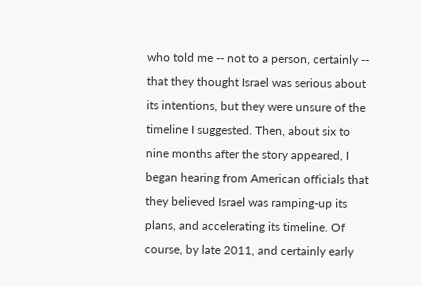who told me -- not to a person, certainly -- that they thought Israel was serious about its intentions, but they were unsure of the timeline I suggested. Then, about six to nine months after the story appeared, I began hearing from American officials that they believed Israel was ramping-up its plans, and accelerating its timeline. Of course, by late 2011, and certainly early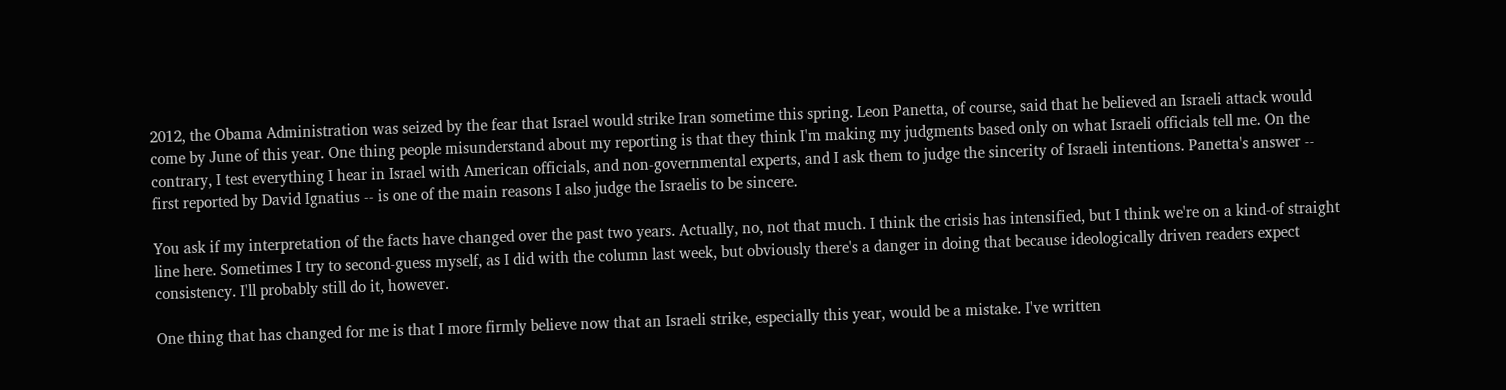2012, the Obama Administration was seized by the fear that Israel would strike Iran sometime this spring. Leon Panetta, of course, said that he believed an Israeli attack would come by June of this year. One thing people misunderstand about my reporting is that they think I'm making my judgments based only on what Israeli officials tell me. On the contrary, I test everything I hear in Israel with American officials, and non-governmental experts, and I ask them to judge the sincerity of Israeli intentions. Panetta's answer -- first reported by David Ignatius -- is one of the main reasons I also judge the Israelis to be sincere.

You ask if my interpretation of the facts have changed over the past two years. Actually, no, not that much. I think the crisis has intensified, but I think we're on a kind-of straight line here. Sometimes I try to second-guess myself, as I did with the column last week, but obviously there's a danger in doing that because ideologically driven readers expect consistency. I'll probably still do it, however.

One thing that has changed for me is that I more firmly believe now that an Israeli strike, especially this year, would be a mistake. I've written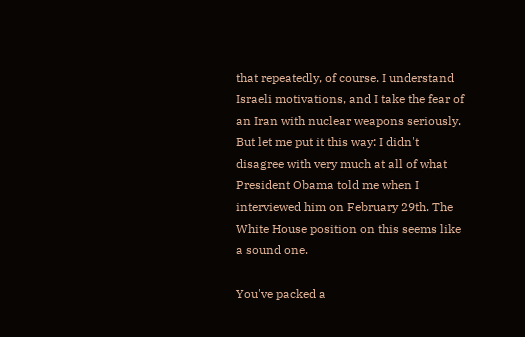that repeatedly, of course. I understand Israeli motivations, and I take the fear of an Iran with nuclear weapons seriously. But let me put it this way: I didn't disagree with very much at all of what President Obama told me when I interviewed him on February 29th. The White House position on this seems like a sound one.

You've packed a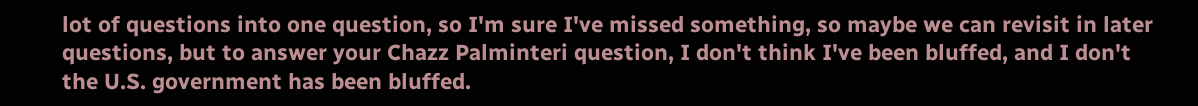lot of questions into one question, so I'm sure I've missed something, so maybe we can revisit in later questions, but to answer your Chazz Palminteri question, I don't think I've been bluffed, and I don't the U.S. government has been bluffed.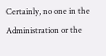Certainly, no one in the Administration or the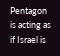Pentagon is acting as if Israel is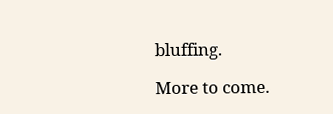bluffing.

More to come.